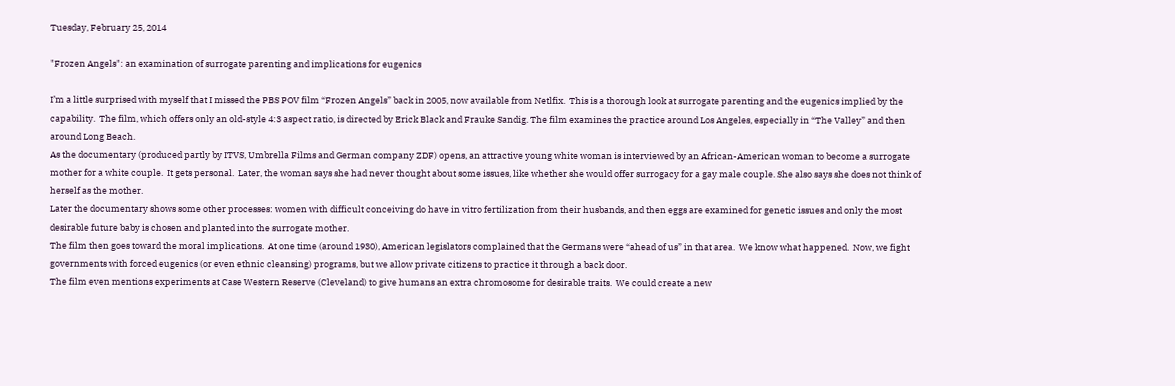Tuesday, February 25, 2014

"Frozen Angels": an examination of surrogate parenting and implications for eugenics

I’m a little surprised with myself that I missed the PBS POV film “Frozen Angels” back in 2005, now available from Netlfix.  This is a thorough look at surrogate parenting and the eugenics implied by the capability.  The film, which offers only an old-style 4:3 aspect ratio, is directed by Erick Black and Frauke Sandig. The film examines the practice around Los Angeles, especially in “The Valley” and then around Long Beach.
As the documentary (produced partly by ITVS, Umbrella Films and German company ZDF) opens, an attractive young white woman is interviewed by an African-American woman to become a surrogate mother for a white couple.  It gets personal.  Later, the woman says she had never thought about some issues, like whether she would offer surrogacy for a gay male couple. She also says she does not think of herself as the mother.
Later the documentary shows some other processes: women with difficult conceiving do have in vitro fertilization from their husbands, and then eggs are examined for genetic issues and only the most desirable future baby is chosen and planted into the surrogate mother.
The film then goes toward the moral implications.  At one time (around 1930), American legislators complained that the Germans were “ahead of us” in that area.  We know what happened.  Now, we fight governments with forced eugenics (or even ethnic cleansing) programs, but we allow private citizens to practice it through a back door.
The film even mentions experiments at Case Western Reserve (Cleveland) to give humans an extra chromosome for desirable traits.  We could create a new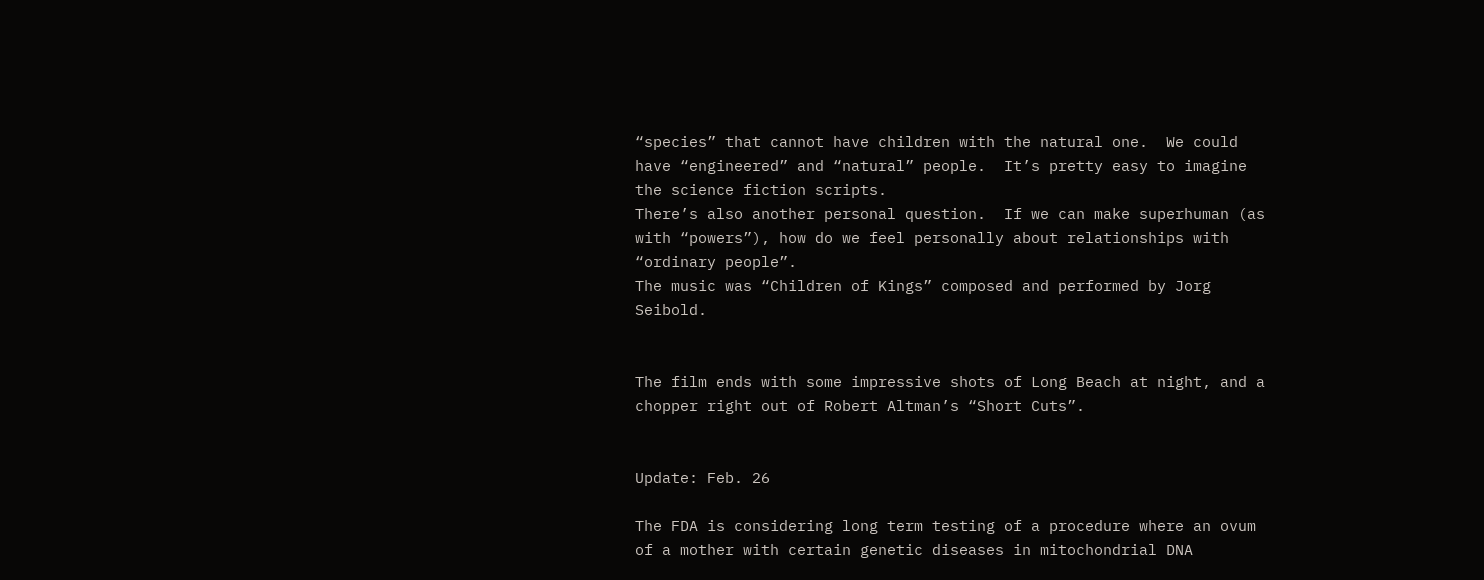“species” that cannot have children with the natural one.  We could have “engineered” and “natural” people.  It’s pretty easy to imagine the science fiction scripts.
There’s also another personal question.  If we can make superhuman (as with “powers”), how do we feel personally about relationships with “ordinary people”.
The music was “Children of Kings” composed and performed by Jorg Seibold.


The film ends with some impressive shots of Long Beach at night, and a chopper right out of Robert Altman’s “Short Cuts”.


Update: Feb. 26

The FDA is considering long term testing of a procedure where an ovum of a mother with certain genetic diseases in mitochondrial DNA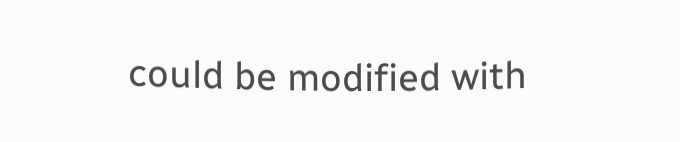could be modified with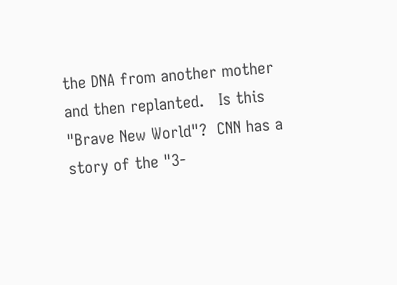the DNA from another mother and then replanted.   Is this "Brave New World"?  CNN has a story of the "3-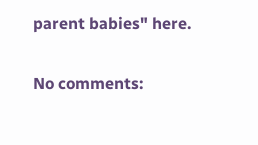parent babies" here.

No comments: